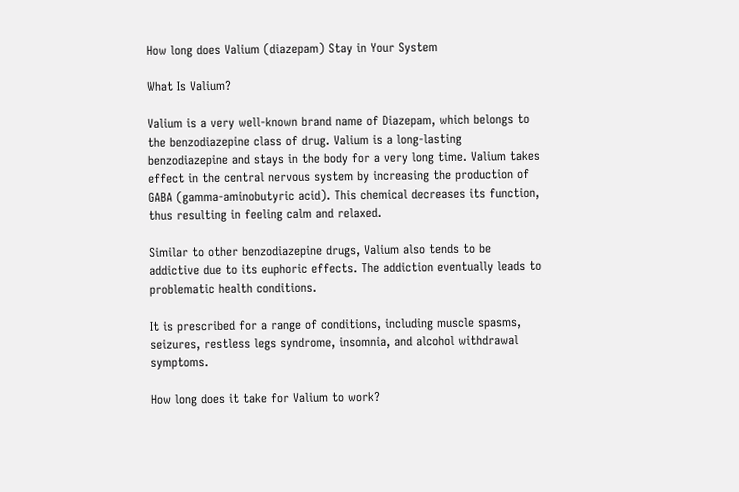How long does Valium (diazepam) Stay in Your System

What Is Valium?

Valium is a very well-known brand name of Diazepam, which belongs to the benzodiazepine class of drug. Valium is a long-lasting benzodiazepine and stays in the body for a very long time. Valium takes effect in the central nervous system by increasing the production of GABA (gamma-aminobutyric acid). This chemical decreases its function, thus resulting in feeling calm and relaxed.

Similar to other benzodiazepine drugs, Valium also tends to be addictive due to its euphoric effects. The addiction eventually leads to problematic health conditions.

It is prescribed for a range of conditions, including muscle spasms, seizures, restless legs syndrome, insomnia, and alcohol withdrawal symptoms.

How long does it take for Valium to work?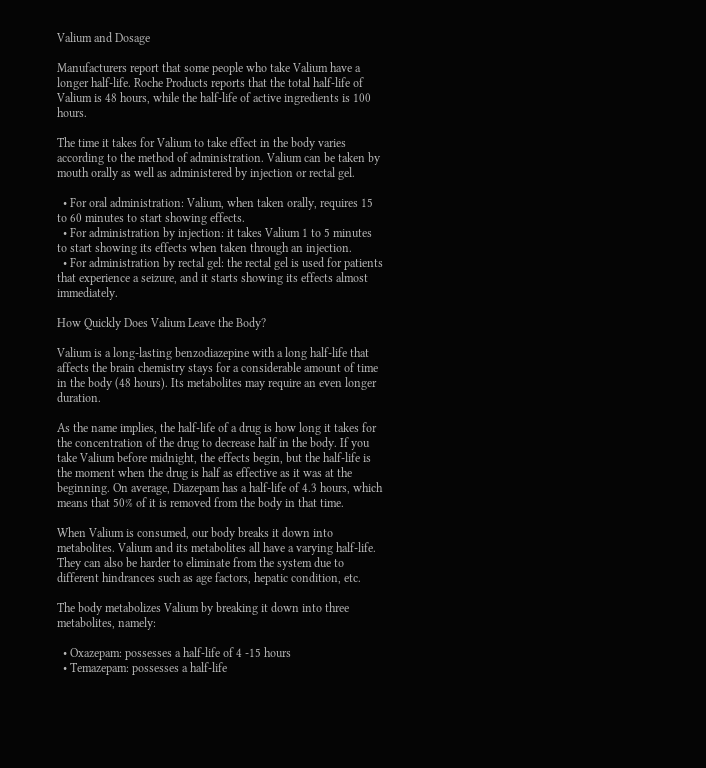Valium and Dosage

Manufacturers report that some people who take Valium have a longer half-life. Roche Products reports that the total half-life of Valium is 48 hours, while the half-life of active ingredients is 100 hours.

The time it takes for Valium to take effect in the body varies according to the method of administration. Valium can be taken by mouth orally as well as administered by injection or rectal gel.

  • For oral administration: Valium, when taken orally, requires 15 to 60 minutes to start showing effects.
  • For administration by injection: it takes Valium 1 to 5 minutes to start showing its effects when taken through an injection.
  • For administration by rectal gel: the rectal gel is used for patients that experience a seizure, and it starts showing its effects almost immediately.

How Quickly Does Valium Leave the Body?

Valium is a long-lasting benzodiazepine with a long half-life that affects the brain chemistry stays for a considerable amount of time in the body (48 hours). Its metabolites may require an even longer duration.

As the name implies, the half-life of a drug is how long it takes for the concentration of the drug to decrease half in the body. If you take Valium before midnight, the effects begin, but the half-life is the moment when the drug is half as effective as it was at the beginning. On average, Diazepam has a half-life of 4.3 hours, which means that 50% of it is removed from the body in that time.

When Valium is consumed, our body breaks it down into metabolites. Valium and its metabolites all have a varying half-life. They can also be harder to eliminate from the system due to different hindrances such as age factors, hepatic condition, etc.

The body metabolizes Valium by breaking it down into three metabolites, namely:

  • Oxazepam: possesses a half-life of 4 -15 hours
  • Temazepam: possesses a half-life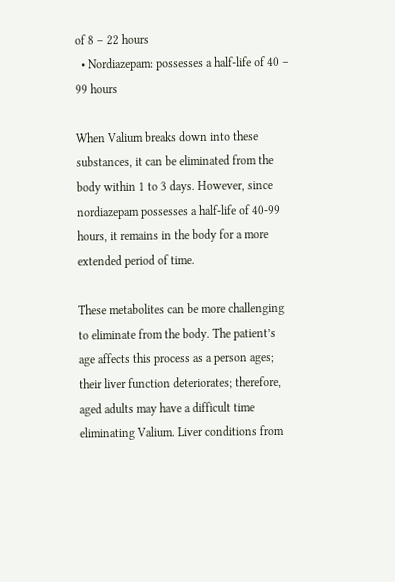of 8 – 22 hours
  • Nordiazepam: possesses a half-life of 40 – 99 hours

When Valium breaks down into these substances, it can be eliminated from the body within 1 to 3 days. However, since nordiazepam possesses a half-life of 40-99 hours, it remains in the body for a more extended period of time.

These metabolites can be more challenging to eliminate from the body. The patient’s age affects this process as a person ages; their liver function deteriorates; therefore, aged adults may have a difficult time eliminating Valium. Liver conditions from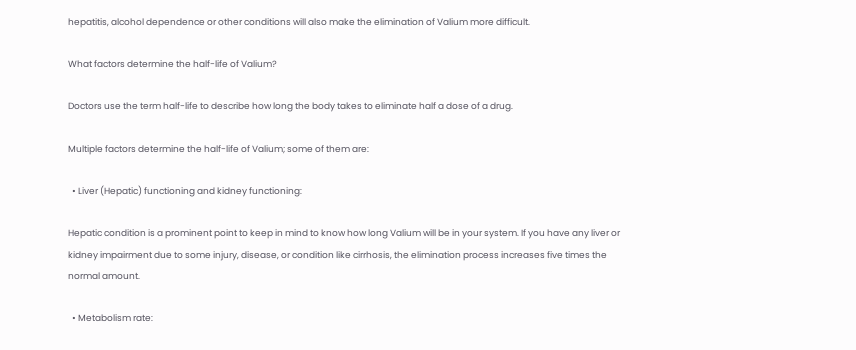hepatitis, alcohol dependence or other conditions will also make the elimination of Valium more difficult.

What factors determine the half-life of Valium?

Doctors use the term half-life to describe how long the body takes to eliminate half a dose of a drug.

Multiple factors determine the half-life of Valium; some of them are:

  • Liver (Hepatic) functioning and kidney functioning:

Hepatic condition is a prominent point to keep in mind to know how long Valium will be in your system. If you have any liver or kidney impairment due to some injury, disease, or condition like cirrhosis, the elimination process increases five times the normal amount.

  • Metabolism rate: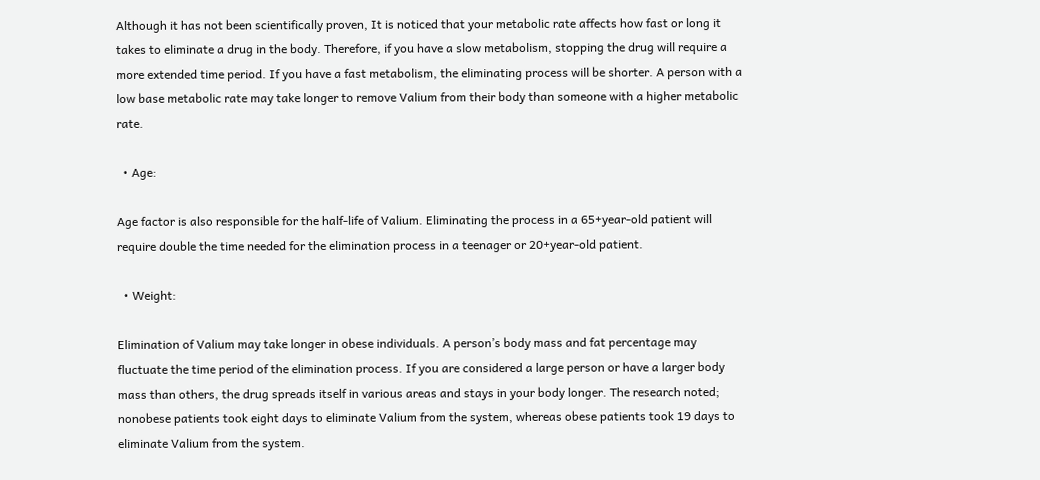Although it has not been scientifically proven, It is noticed that your metabolic rate affects how fast or long it takes to eliminate a drug in the body. Therefore, if you have a slow metabolism, stopping the drug will require a more extended time period. If you have a fast metabolism, the eliminating process will be shorter. A person with a low base metabolic rate may take longer to remove Valium from their body than someone with a higher metabolic rate.

  • Age:

Age factor is also responsible for the half-life of Valium. Eliminating the process in a 65+year-old patient will require double the time needed for the elimination process in a teenager or 20+year-old patient.

  • Weight:

Elimination of Valium may take longer in obese individuals. A person’s body mass and fat percentage may fluctuate the time period of the elimination process. If you are considered a large person or have a larger body mass than others, the drug spreads itself in various areas and stays in your body longer. The research noted; nonobese patients took eight days to eliminate Valium from the system, whereas obese patients took 19 days to eliminate Valium from the system.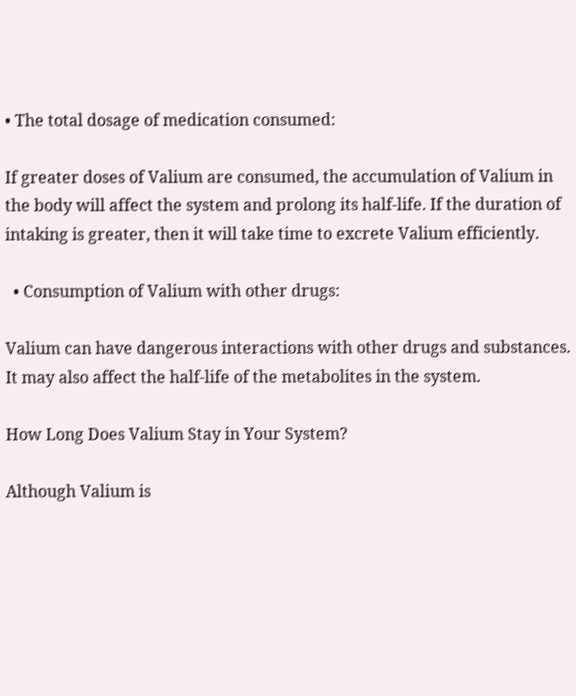• The total dosage of medication consumed:

If greater doses of Valium are consumed, the accumulation of Valium in the body will affect the system and prolong its half-life. If the duration of intaking is greater, then it will take time to excrete Valium efficiently.

  • Consumption of Valium with other drugs:

Valium can have dangerous interactions with other drugs and substances. It may also affect the half-life of the metabolites in the system.

How Long Does Valium Stay in Your System?

Although Valium is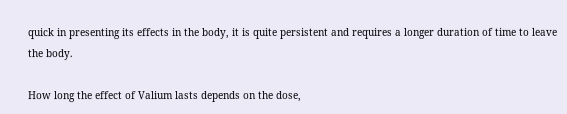quick in presenting its effects in the body, it is quite persistent and requires a longer duration of time to leave the body.

How long the effect of Valium lasts depends on the dose,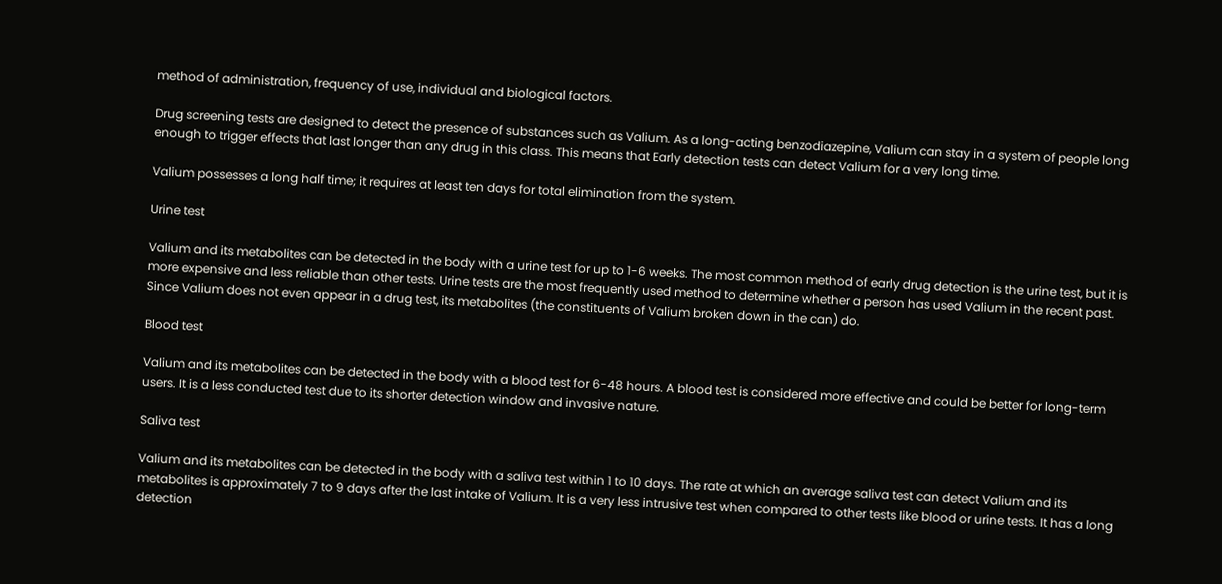method of administration, frequency of use, individual and biological factors.

Drug screening tests are designed to detect the presence of substances such as Valium. As a long-acting benzodiazepine, Valium can stay in a system of people long enough to trigger effects that last longer than any drug in this class. This means that Early detection tests can detect Valium for a very long time.

Valium possesses a long half time; it requires at least ten days for total elimination from the system.

Urine test

Valium and its metabolites can be detected in the body with a urine test for up to 1-6 weeks. The most common method of early drug detection is the urine test, but it is more expensive and less reliable than other tests. Urine tests are the most frequently used method to determine whether a person has used Valium in the recent past. Since Valium does not even appear in a drug test, its metabolites (the constituents of Valium broken down in the can) do.

Blood test

Valium and its metabolites can be detected in the body with a blood test for 6-48 hours. A blood test is considered more effective and could be better for long-term users. It is a less conducted test due to its shorter detection window and invasive nature.

Saliva test

Valium and its metabolites can be detected in the body with a saliva test within 1 to 10 days. The rate at which an average saliva test can detect Valium and its metabolites is approximately 7 to 9 days after the last intake of Valium. It is a very less intrusive test when compared to other tests like blood or urine tests. It has a long detection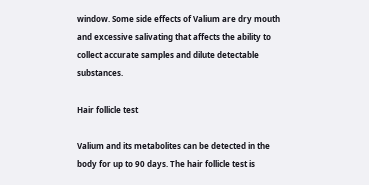window. Some side effects of Valium are dry mouth and excessive salivating that affects the ability to collect accurate samples and dilute detectable substances.

Hair follicle test

Valium and its metabolites can be detected in the body for up to 90 days. The hair follicle test is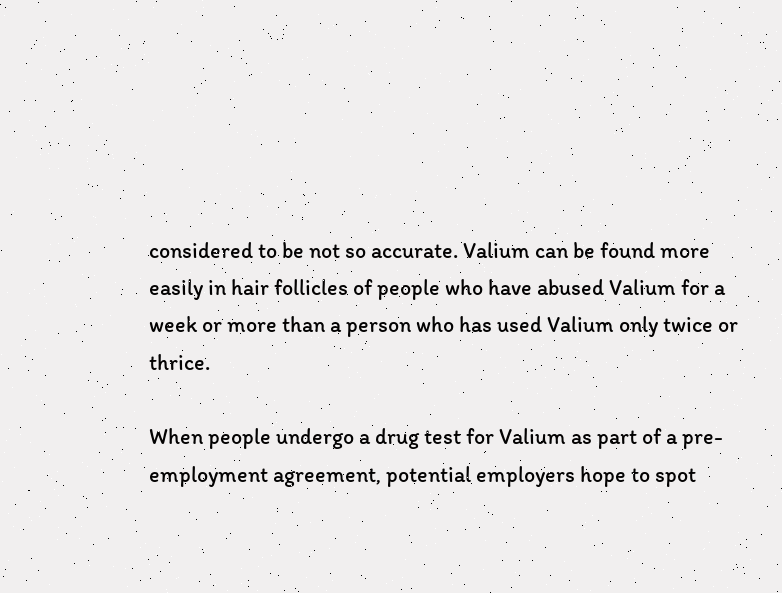considered to be not so accurate. Valium can be found more easily in hair follicles of people who have abused Valium for a week or more than a person who has used Valium only twice or thrice.

When people undergo a drug test for Valium as part of a pre-employment agreement, potential employers hope to spot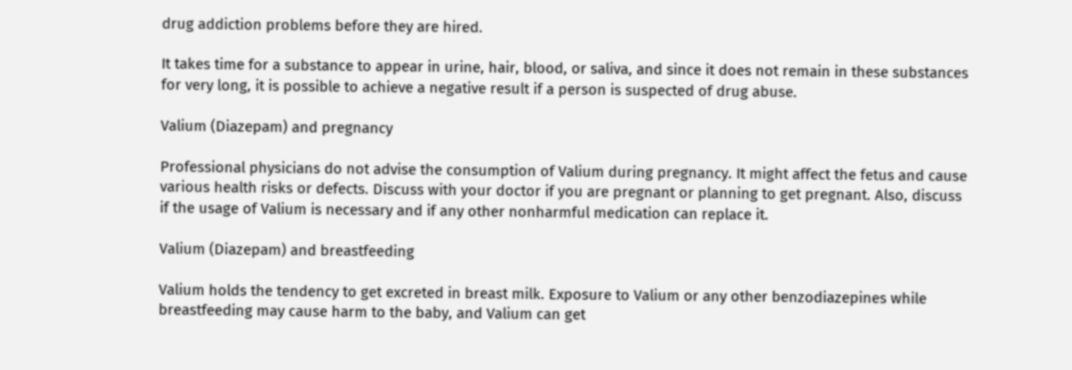drug addiction problems before they are hired.

It takes time for a substance to appear in urine, hair, blood, or saliva, and since it does not remain in these substances for very long, it is possible to achieve a negative result if a person is suspected of drug abuse.

Valium (Diazepam) and pregnancy

Professional physicians do not advise the consumption of Valium during pregnancy. It might affect the fetus and cause various health risks or defects. Discuss with your doctor if you are pregnant or planning to get pregnant. Also, discuss if the usage of Valium is necessary and if any other nonharmful medication can replace it.

Valium (Diazepam) and breastfeeding

Valium holds the tendency to get excreted in breast milk. Exposure to Valium or any other benzodiazepines while breastfeeding may cause harm to the baby, and Valium can get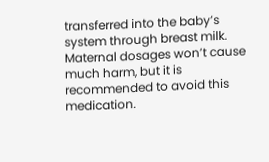transferred into the baby’s system through breast milk. Maternal dosages won’t cause much harm, but it is recommended to avoid this medication.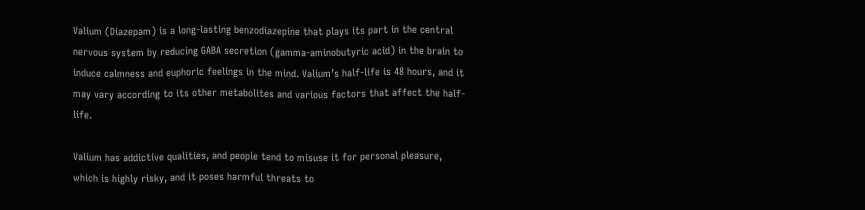Valium (Diazepam) is a long-lasting benzodiazepine that plays its part in the central nervous system by reducing GABA secretion (gamma-aminobutyric acid) in the brain to induce calmness and euphoric feelings in the mind. Valium’s half-life is 48 hours, and it may vary according to its other metabolites and various factors that affect the half-life.

Valium has addictive qualities, and people tend to misuse it for personal pleasure, which is highly risky, and it poses harmful threats to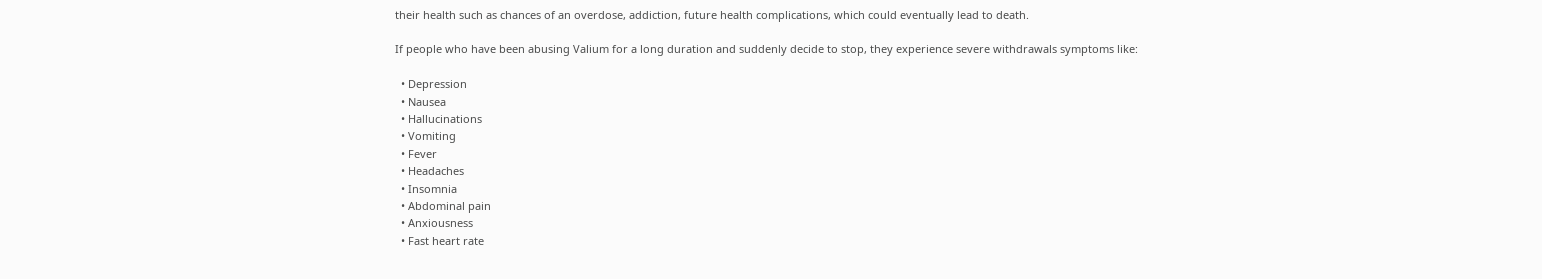their health such as chances of an overdose, addiction, future health complications, which could eventually lead to death.

If people who have been abusing Valium for a long duration and suddenly decide to stop, they experience severe withdrawals symptoms like:

  • Depression
  • Nausea
  • Hallucinations
  • Vomiting
  • Fever
  • Headaches
  • Insomnia
  • Abdominal pain
  • Anxiousness
  • Fast heart rate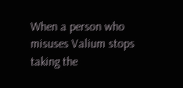When a person who misuses Valium stops taking the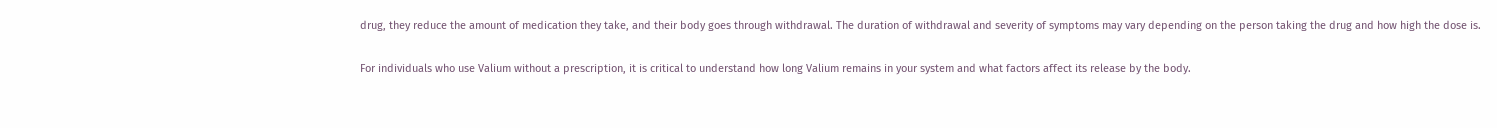drug, they reduce the amount of medication they take, and their body goes through withdrawal. The duration of withdrawal and severity of symptoms may vary depending on the person taking the drug and how high the dose is.

For individuals who use Valium without a prescription, it is critical to understand how long Valium remains in your system and what factors affect its release by the body.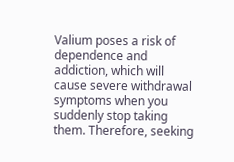Valium poses a risk of dependence and addiction, which will cause severe withdrawal symptoms when you suddenly stop taking them. Therefore, seeking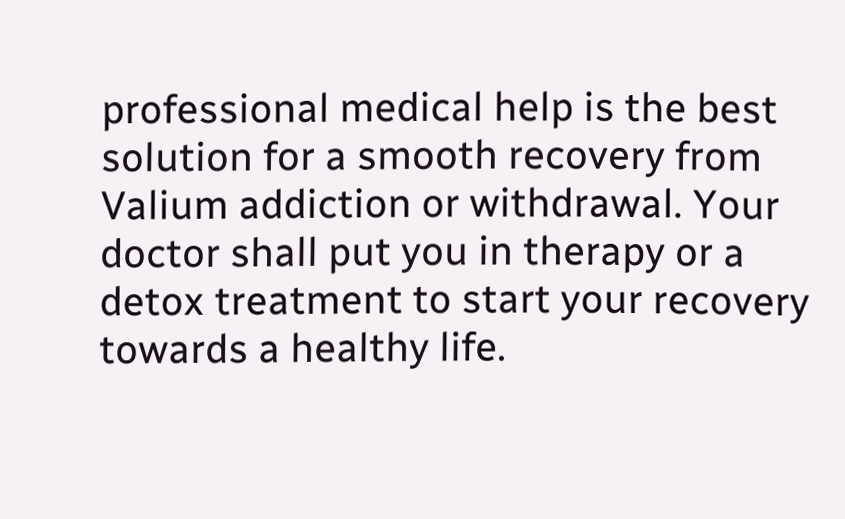professional medical help is the best solution for a smooth recovery from Valium addiction or withdrawal. Your doctor shall put you in therapy or a detox treatment to start your recovery towards a healthy life.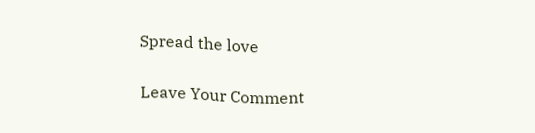Spread the love

Leave Your Comment